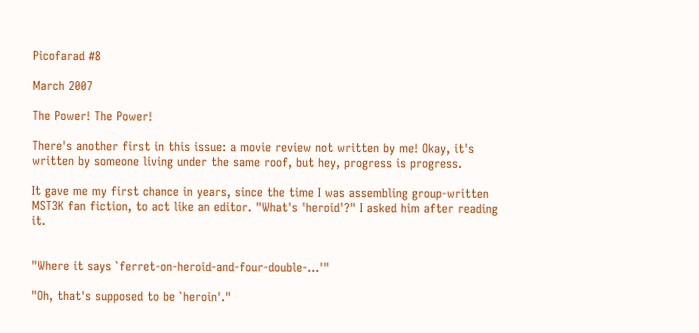Picofarad #8

March 2007

The Power! The Power!

There's another first in this issue: a movie review not written by me! Okay, it's written by someone living under the same roof, but hey, progress is progress.

It gave me my first chance in years, since the time I was assembling group-written MST3K fan fiction, to act like an editor. "What's 'heroid'?" I asked him after reading it.


"Where it says `ferret-on-heroid-and-four-double-...'"

"Oh, that's supposed to be `heroin'."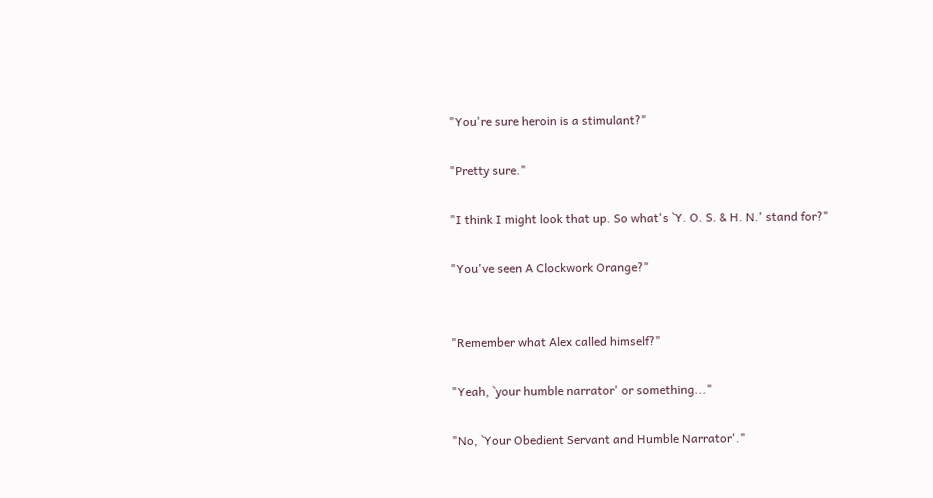"You're sure heroin is a stimulant?"

"Pretty sure."

"I think I might look that up. So what's `Y. O. S. & H. N.' stand for?"

"You've seen A Clockwork Orange?"


"Remember what Alex called himself?"

"Yeah, `your humble narrator' or something..."

"No, `Your Obedient Servant and Humble Narrator'."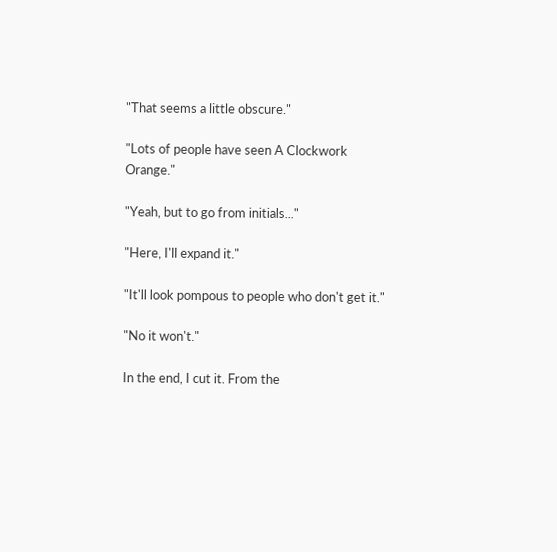"That seems a little obscure."

"Lots of people have seen A Clockwork Orange."

"Yeah, but to go from initials..."

"Here, I'll expand it."

"It'll look pompous to people who don't get it."

"No it won't."

In the end, I cut it. From the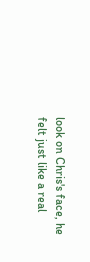look on Chris's face, he felt just like a real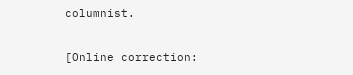columnist.

[Online correction: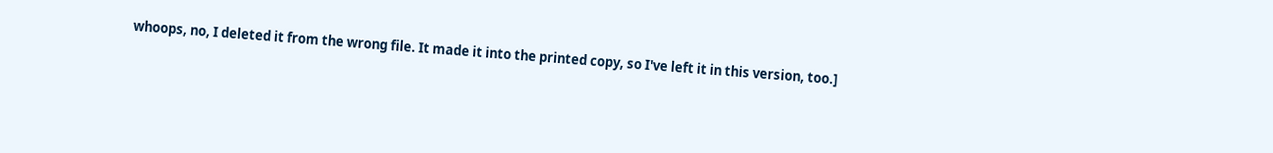whoops, no, I deleted it from the wrong file. It made it into the printed copy, so I've left it in this version, too.]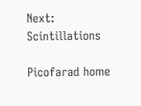Next: Scintillations

Picofarad home